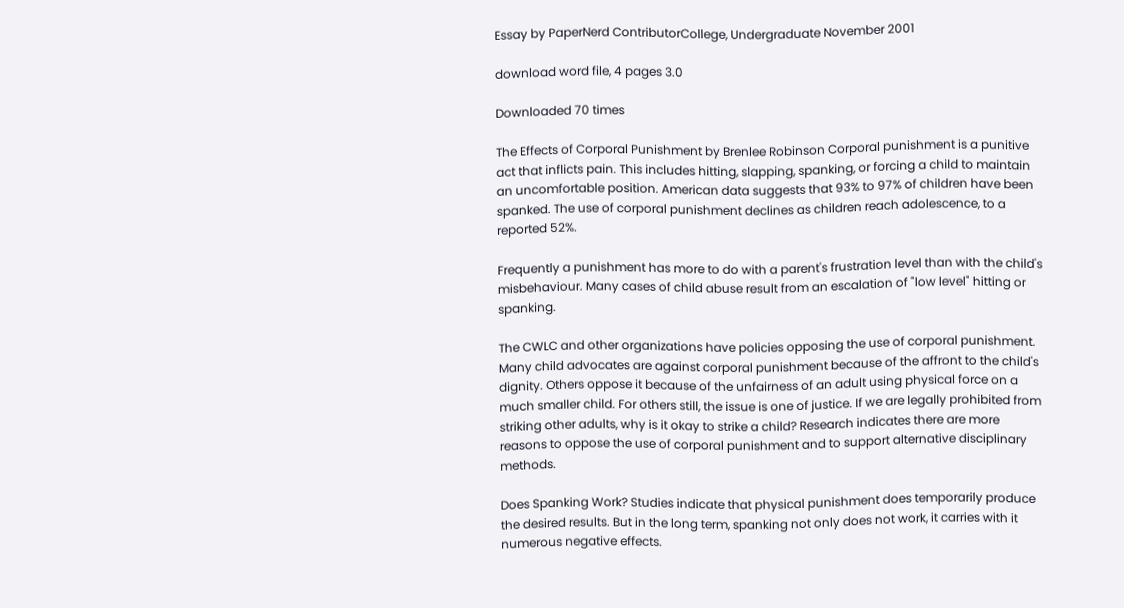Essay by PaperNerd ContributorCollege, Undergraduate November 2001

download word file, 4 pages 3.0

Downloaded 70 times

The Effects of Corporal Punishment by Brenlee Robinson Corporal punishment is a punitive act that inflicts pain. This includes hitting, slapping, spanking, or forcing a child to maintain an uncomfortable position. American data suggests that 93% to 97% of children have been spanked. The use of corporal punishment declines as children reach adolescence, to a reported 52%.

Frequently a punishment has more to do with a parent's frustration level than with the child's misbehaviour. Many cases of child abuse result from an escalation of "low level" hitting or spanking.

The CWLC and other organizations have policies opposing the use of corporal punishment. Many child advocates are against corporal punishment because of the affront to the child's dignity. Others oppose it because of the unfairness of an adult using physical force on a much smaller child. For others still, the issue is one of justice. If we are legally prohibited from striking other adults, why is it okay to strike a child? Research indicates there are more reasons to oppose the use of corporal punishment and to support alternative disciplinary methods.

Does Spanking Work? Studies indicate that physical punishment does temporarily produce the desired results. But in the long term, spanking not only does not work, it carries with it numerous negative effects.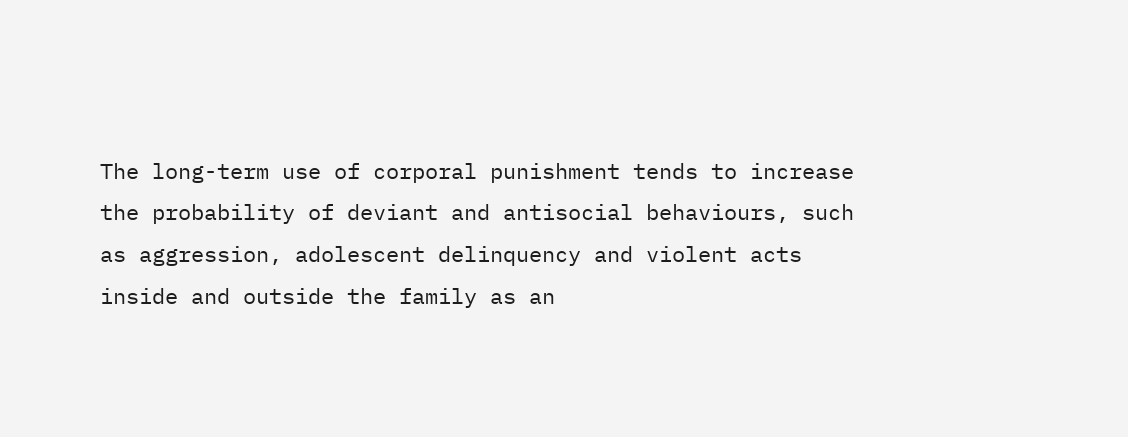The long-term use of corporal punishment tends to increase the probability of deviant and antisocial behaviours, such as aggression, adolescent delinquency and violent acts inside and outside the family as an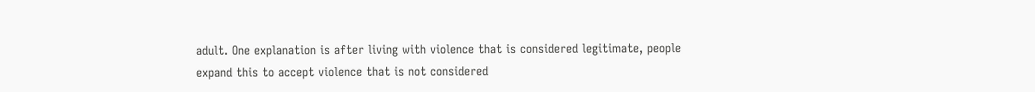adult. One explanation is after living with violence that is considered legitimate, people expand this to accept violence that is not considered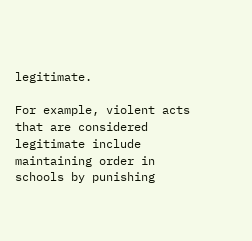legitimate.

For example, violent acts that are considered legitimate include maintaining order in schools by punishing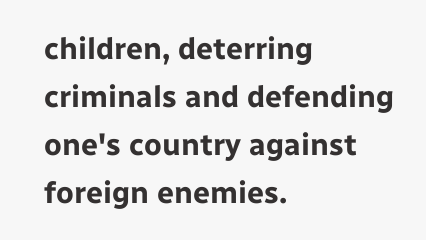children, deterring criminals and defending one's country against foreign enemies.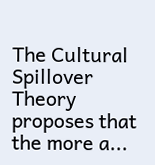The Cultural Spillover Theory proposes that the more a...